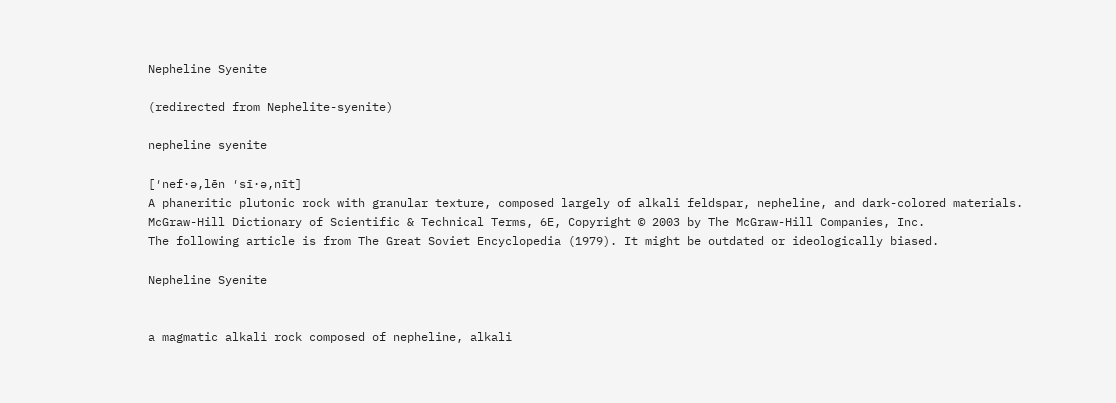Nepheline Syenite

(redirected from Nephelite-syenite)

nepheline syenite

[′nef·ə‚lēn ′sī·ə‚nīt]
A phaneritic plutonic rock with granular texture, composed largely of alkali feldspar, nepheline, and dark-colored materials.
McGraw-Hill Dictionary of Scientific & Technical Terms, 6E, Copyright © 2003 by The McGraw-Hill Companies, Inc.
The following article is from The Great Soviet Encyclopedia (1979). It might be outdated or ideologically biased.

Nepheline Syenite


a magmatic alkali rock composed of nepheline, alkali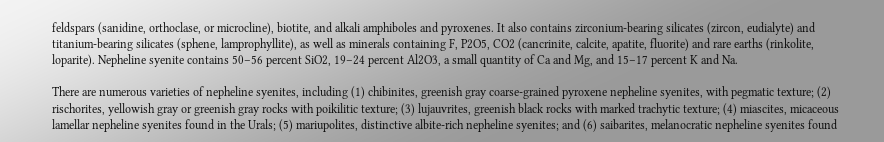feldspars (sanidine, orthoclase, or microcline), biotite, and alkali amphiboles and pyroxenes. It also contains zirconium-bearing silicates (zircon, eudialyte) and titanium-bearing silicates (sphene, lamprophyllite), as well as minerals containing F, P2O5, CO2 (cancrinite, calcite, apatite, fluorite) and rare earths (rinkolite, loparite). Nepheline syenite contains 50–56 percent SiO2, 19–24 percent Al2O3, a small quantity of Ca and Mg, and 15–17 percent K and Na.

There are numerous varieties of nepheline syenites, including (1) chibinites, greenish gray coarse-grained pyroxene nepheline syenites, with pegmatic texture; (2) rischorites, yellowish gray or greenish gray rocks with poikilitic texture; (3) lujauvrites, greenish black rocks with marked trachytic texture; (4) miascites, micaceous lamellar nepheline syenites found in the Urals; (5) mariupolites, distinctive albite-rich nepheline syenites; and (6) saibarites, melanocratic nepheline syenites found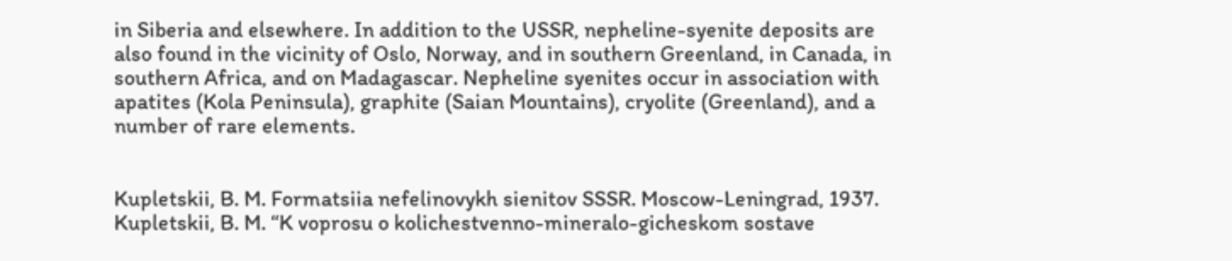in Siberia and elsewhere. In addition to the USSR, nepheline-syenite deposits are also found in the vicinity of Oslo, Norway, and in southern Greenland, in Canada, in southern Africa, and on Madagascar. Nepheline syenites occur in association with apatites (Kola Peninsula), graphite (Saian Mountains), cryolite (Greenland), and a number of rare elements.


Kupletskii, B. M. Formatsiia nefelinovykh sienitov SSSR. Moscow-Leningrad, 1937.
Kupletskii, B. M. “K voprosu o kolichestvenno-mineralo-gicheskom sostave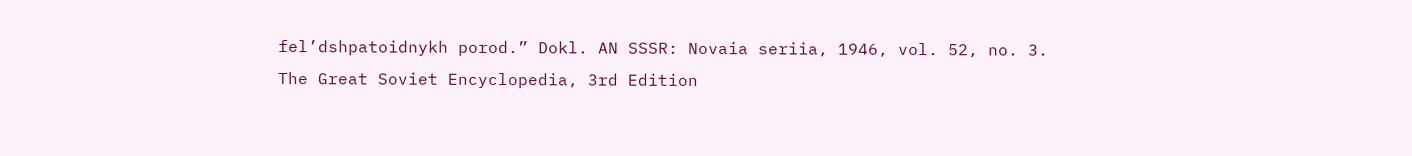fel’dshpatoidnykh porod.” Dokl. AN SSSR: Novaia seriia, 1946, vol. 52, no. 3.
The Great Soviet Encyclopedia, 3rd Edition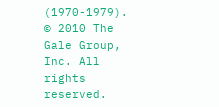(1970-1979). © 2010 The Gale Group, Inc. All rights reserved.